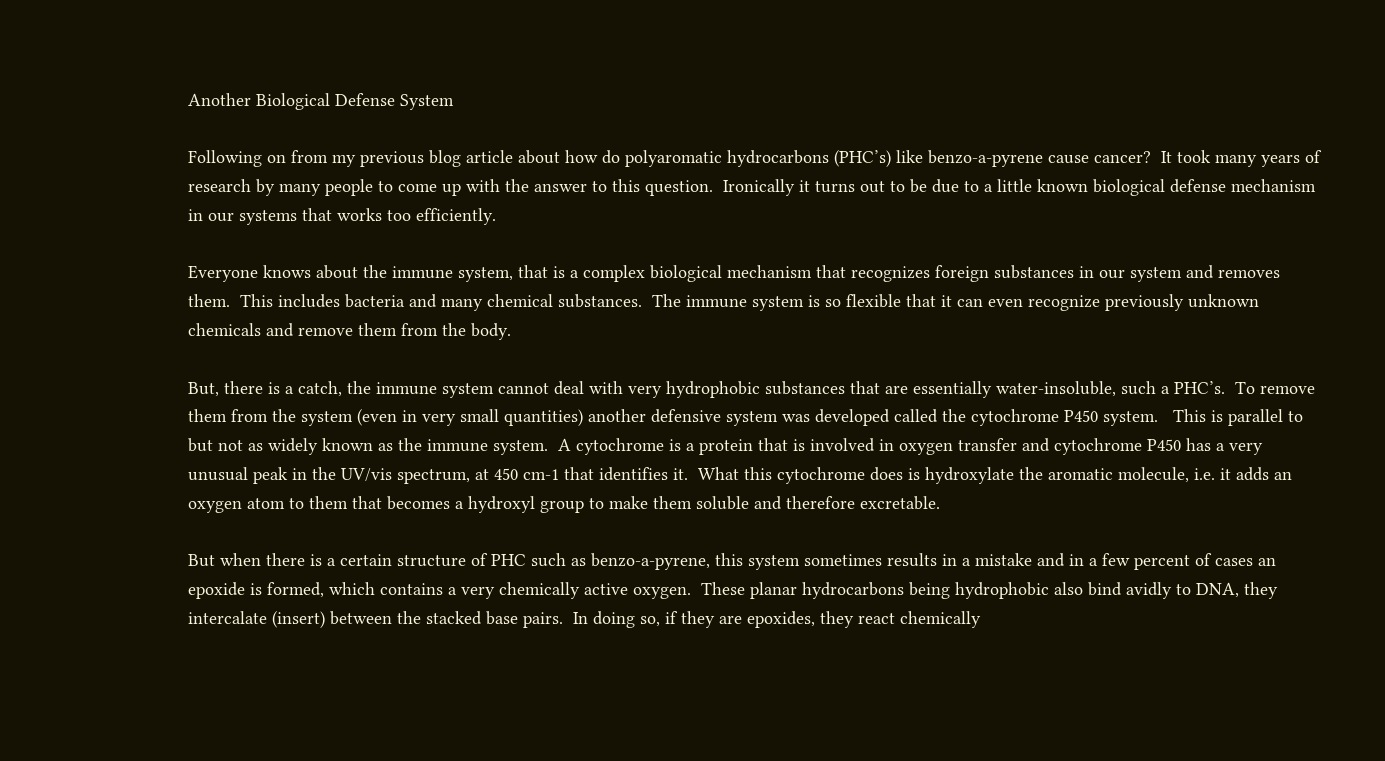Another Biological Defense System

Following on from my previous blog article about how do polyaromatic hydrocarbons (PHC’s) like benzo-a-pyrene cause cancer?  It took many years of research by many people to come up with the answer to this question.  Ironically it turns out to be due to a little known biological defense mechanism in our systems that works too efficiently.

Everyone knows about the immune system, that is a complex biological mechanism that recognizes foreign substances in our system and removes them.  This includes bacteria and many chemical substances.  The immune system is so flexible that it can even recognize previously unknown chemicals and remove them from the body.

But, there is a catch, the immune system cannot deal with very hydrophobic substances that are essentially water-insoluble, such a PHC’s.  To remove them from the system (even in very small quantities) another defensive system was developed called the cytochrome P450 system.   This is parallel to but not as widely known as the immune system.  A cytochrome is a protein that is involved in oxygen transfer and cytochrome P450 has a very unusual peak in the UV/vis spectrum, at 450 cm-1 that identifies it.  What this cytochrome does is hydroxylate the aromatic molecule, i.e. it adds an oxygen atom to them that becomes a hydroxyl group to make them soluble and therefore excretable.

But when there is a certain structure of PHC such as benzo-a-pyrene, this system sometimes results in a mistake and in a few percent of cases an epoxide is formed, which contains a very chemically active oxygen.  These planar hydrocarbons being hydrophobic also bind avidly to DNA, they intercalate (insert) between the stacked base pairs.  In doing so, if they are epoxides, they react chemically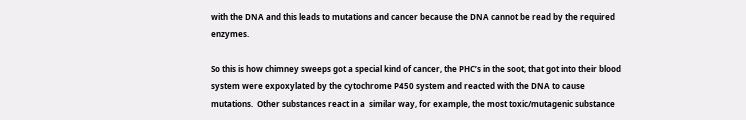with the DNA and this leads to mutations and cancer because the DNA cannot be read by the required enzymes.

So this is how chimney sweeps got a special kind of cancer, the PHC’s in the soot, that got into their blood system were expoxylated by the cytochrome P450 system and reacted with the DNA to cause mutations.  Other substances react in a  similar way, for example, the most toxic/mutagenic substance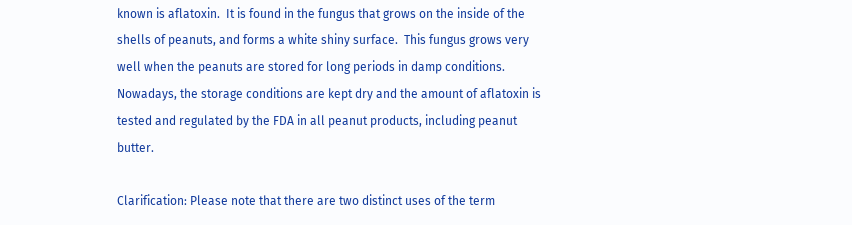known is aflatoxin.  It is found in the fungus that grows on the inside of the shells of peanuts, and forms a white shiny surface.  This fungus grows very well when the peanuts are stored for long periods in damp conditions.  Nowadays, the storage conditions are kept dry and the amount of aflatoxin is tested and regulated by the FDA in all peanut products, including peanut butter.

Clarification: Please note that there are two distinct uses of the term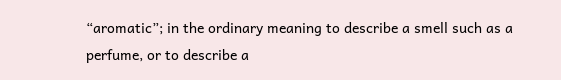“aromatic”; in the ordinary meaning to describe a smell such as a perfume, or to describe a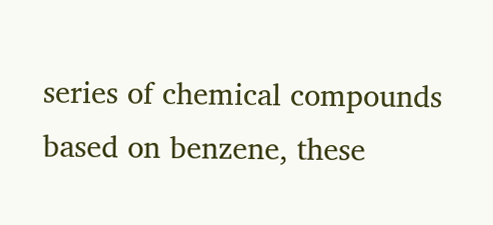series of chemical compounds based on benzene, these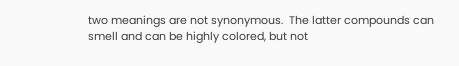two meanings are not synonymous.  The latter compounds can smell and can be highly colored, but not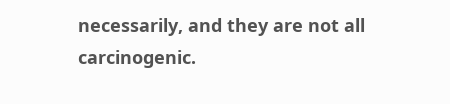necessarily, and they are not all carcinogenic.